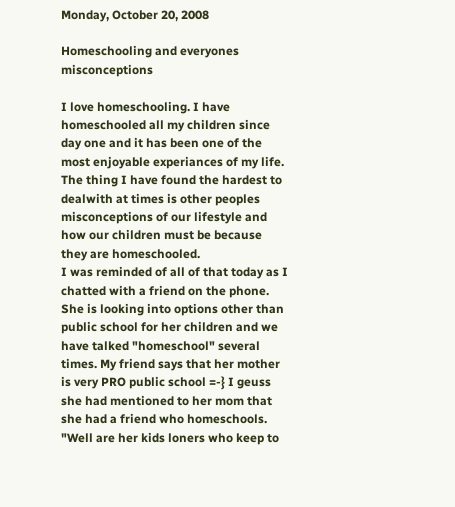Monday, October 20, 2008

Homeschooling and everyones misconceptions

I love homeschooling. I have homeschooled all my children since day one and it has been one of the most enjoyable experiances of my life. The thing I have found the hardest to dealwith at times is other peoples misconceptions of our lifestyle and how our children must be because they are homeschooled.
I was reminded of all of that today as I chatted with a friend on the phone. She is looking into options other than public school for her children and we have talked "homeschool" several times. My friend says that her mother is very PRO public school =-} I geuss she had mentioned to her mom that she had a friend who homeschools.
"Well are her kids loners who keep to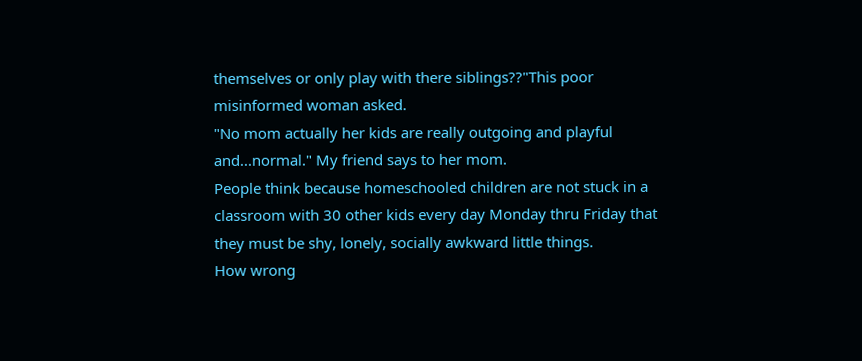themselves or only play with there siblings??"This poor misinformed woman asked.
"No mom actually her kids are really outgoing and playful and...normal." My friend says to her mom.
People think because homeschooled children are not stuck in a classroom with 30 other kids every day Monday thru Friday that they must be shy, lonely, socially awkward little things.
How wrong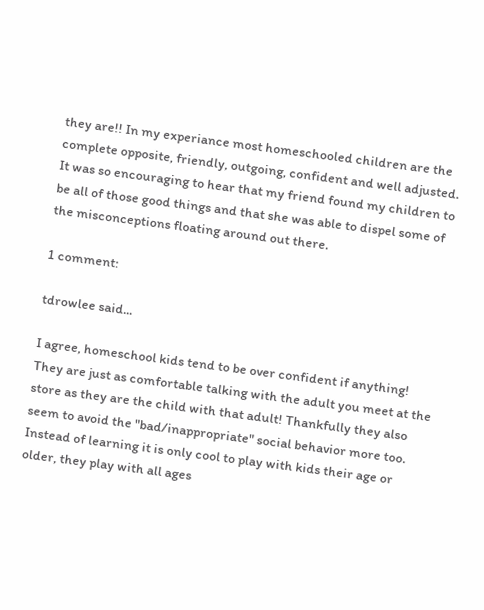they are!! In my experiance most homeschooled children are the complete opposite, friendly, outgoing, confident and well adjusted.
It was so encouraging to hear that my friend found my children to be all of those good things and that she was able to dispel some of the misconceptions floating around out there.

1 comment:

tdrowlee said...

I agree, homeschool kids tend to be over confident if anything! They are just as comfortable talking with the adult you meet at the store as they are the child with that adult! Thankfully they also seem to avoid the "bad/inappropriate" social behavior more too. Instead of learning it is only cool to play with kids their age or older, they play with all ages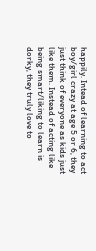happily. Intead of learning to act boy/girl crazy at age 5 or 6, they just think of everyone as kids just like them. Instead of acting like being smart/liking to learn is dorky, they truly love to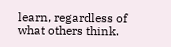learn, regardless of what others think.